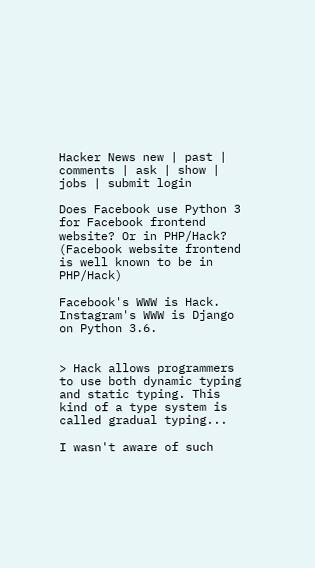Hacker News new | past | comments | ask | show | jobs | submit login

Does Facebook use Python 3 for Facebook frontend website? Or in PHP/Hack? (Facebook website frontend is well known to be in PHP/Hack)

Facebook's WWW is Hack. Instagram's WWW is Django on Python 3.6.


> Hack allows programmers to use both dynamic typing and static typing. This kind of a type system is called gradual typing...

I wasn't aware of such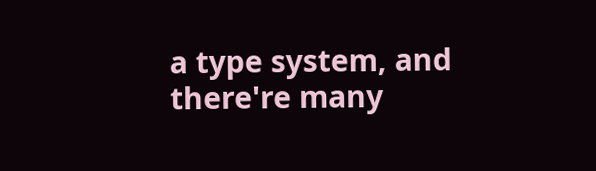a type system, and there're many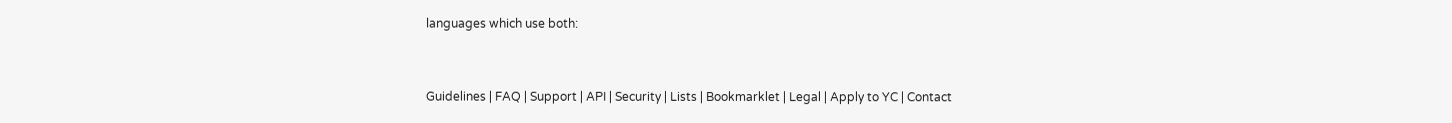languages which use both:


Guidelines | FAQ | Support | API | Security | Lists | Bookmarklet | Legal | Apply to YC | Contact